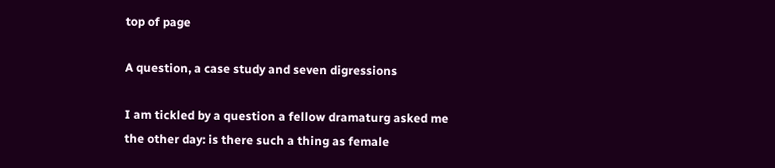top of page

A question, a case study and seven digressions

I am tickled by a question a fellow dramaturg asked me the other day: is there such a thing as female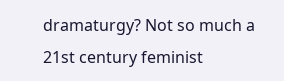dramaturgy? Not so much a 21st century feminist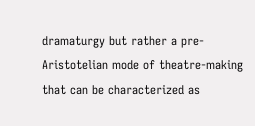dramaturgy but rather a pre-Aristotelian mode of theatre-making that can be characterized as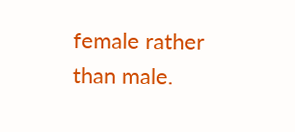female rather than male.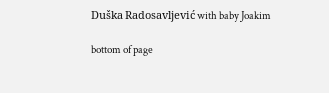Duška Radosavljević with baby Joakim

bottom of page